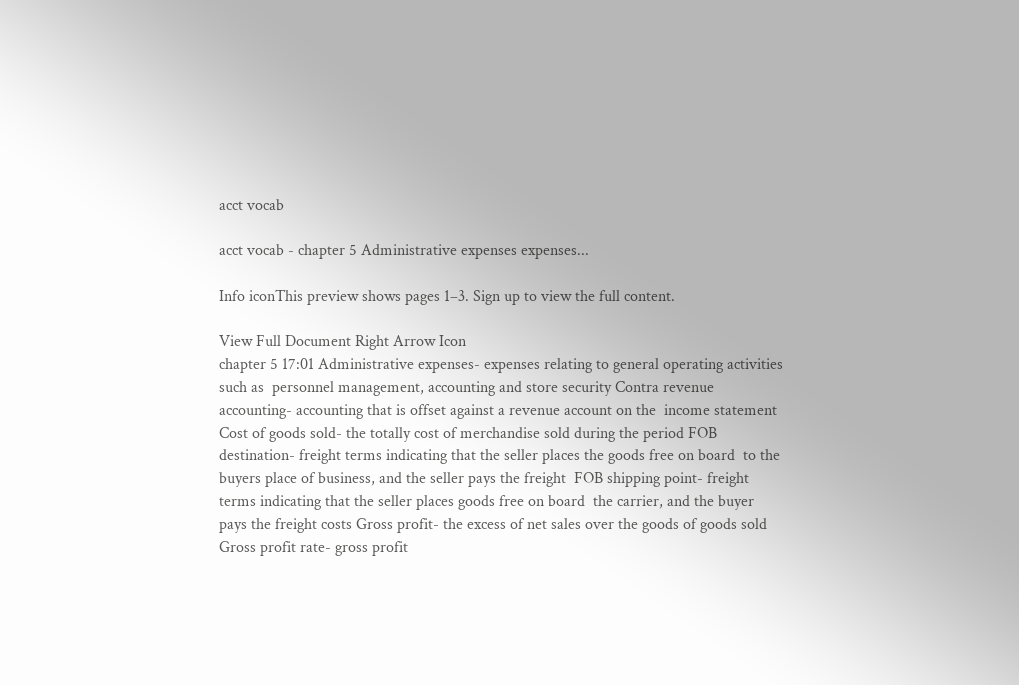acct vocab

acct vocab - chapter 5 Administrative expenses expenses...

Info iconThis preview shows pages 1–3. Sign up to view the full content.

View Full Document Right Arrow Icon
chapter 5 17:01 Administrative expenses- expenses relating to general operating activities such as  personnel management, accounting and store security Contra revenue accounting- accounting that is offset against a revenue account on the  income statement Cost of goods sold- the totally cost of merchandise sold during the period FOB destination- freight terms indicating that the seller places the goods free on board  to the buyers place of business, and the seller pays the freight  FOB shipping point- freight terms indicating that the seller places goods free on board  the carrier, and the buyer pays the freight costs Gross profit- the excess of net sales over the goods of goods sold Gross profit rate- gross profit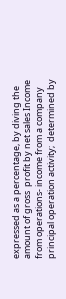expressed as a percentage, by diving the amount of gross  profit by net sales Income from operations- income from a company principal operation activity;  determined by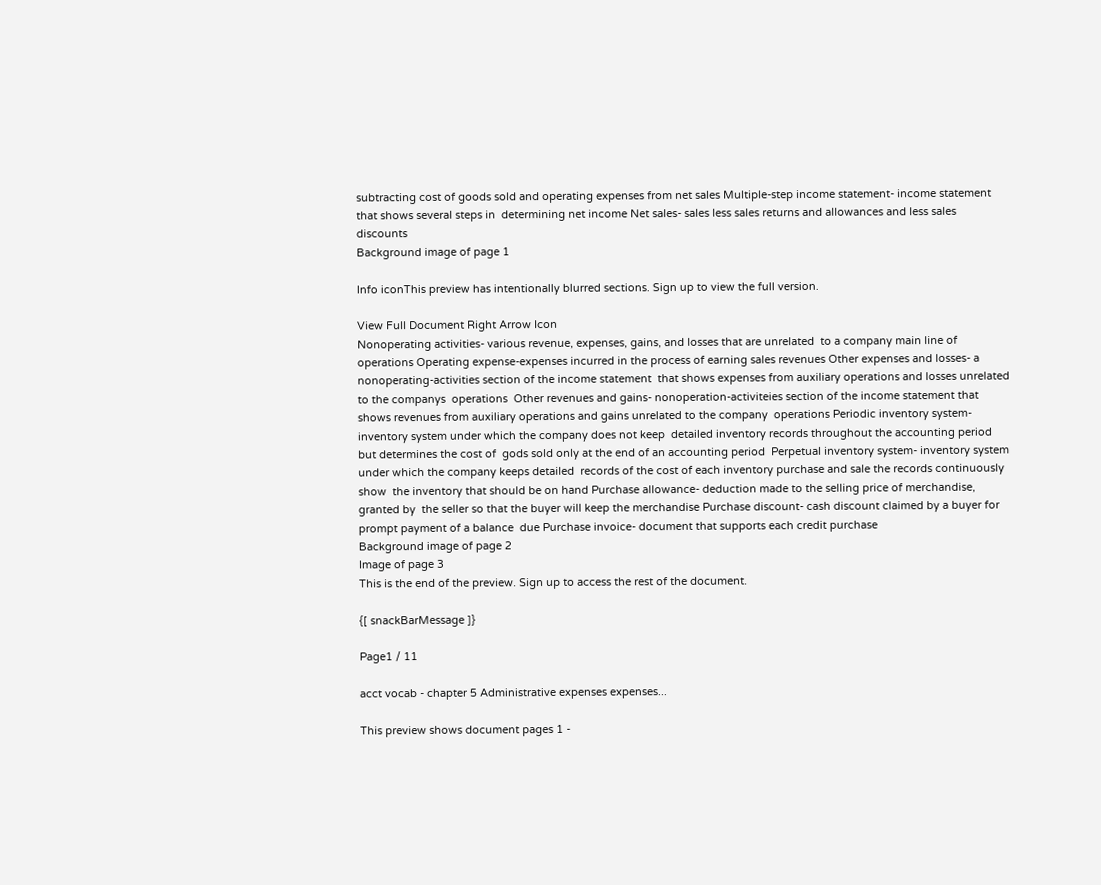subtracting cost of goods sold and operating expenses from net sales Multiple-step income statement- income statement that shows several steps in  determining net income Net sales- sales less sales returns and allowances and less sales discounts
Background image of page 1

Info iconThis preview has intentionally blurred sections. Sign up to view the full version.

View Full Document Right Arrow Icon
Nonoperating activities- various revenue, expenses, gains, and losses that are unrelated  to a company main line of operations Operating expense-expenses incurred in the process of earning sales revenues Other expenses and losses- a nonoperating-activities section of the income statement  that shows expenses from auxiliary operations and losses unrelated to the companys  operations  Other revenues and gains- nonoperation-activiteies section of the income statement that  shows revenues from auxiliary operations and gains unrelated to the company  operations Periodic inventory system- inventory system under which the company does not keep  detailed inventory records throughout the accounting period but determines the cost of  gods sold only at the end of an accounting period  Perpetual inventory system- inventory system under which the company keeps detailed  records of the cost of each inventory purchase and sale the records continuously show  the inventory that should be on hand Purchase allowance- deduction made to the selling price of merchandise, granted by  the seller so that the buyer will keep the merchandise Purchase discount- cash discount claimed by a buyer for prompt payment of a balance  due Purchase invoice- document that supports each credit purchase
Background image of page 2
Image of page 3
This is the end of the preview. Sign up to access the rest of the document.

{[ snackBarMessage ]}

Page1 / 11

acct vocab - chapter 5 Administrative expenses expenses...

This preview shows document pages 1 -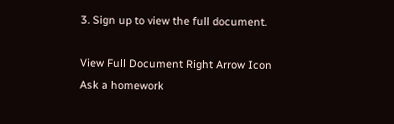3. Sign up to view the full document.

View Full Document Right Arrow Icon
Ask a homework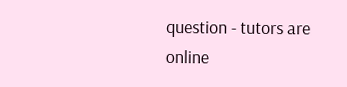question - tutors are online